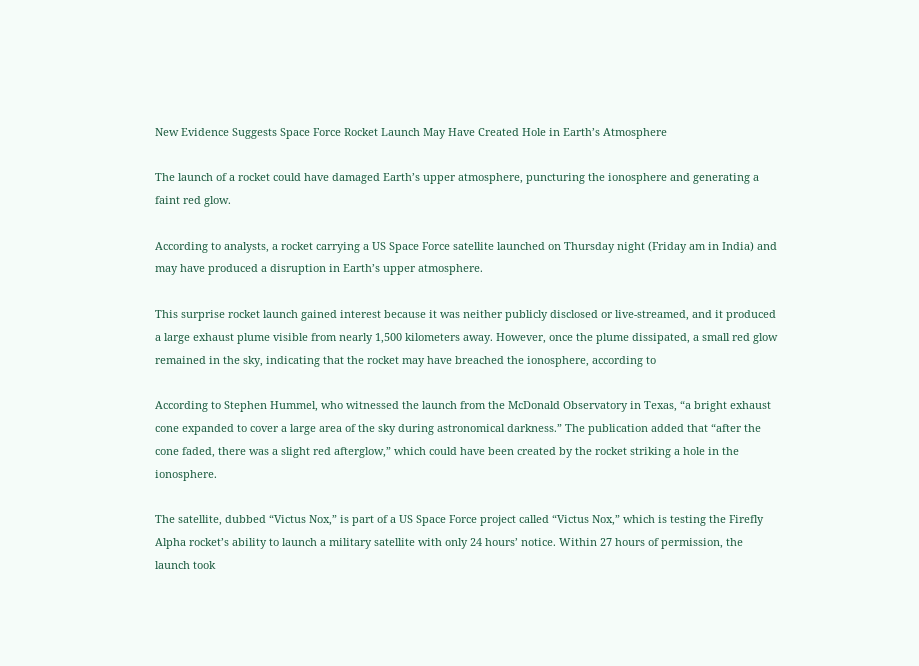New Evidence Suggests Space Force Rocket Launch May Have Created Hole in Earth’s Atmosphere

The launch of a rocket could have damaged Earth’s upper atmosphere, puncturing the ionosphere and generating a faint red glow.

According to analysts, a rocket carrying a US Space Force satellite launched on Thursday night (Friday am in India) and may have produced a disruption in Earth’s upper atmosphere.

This surprise rocket launch gained interest because it was neither publicly disclosed or live-streamed, and it produced a large exhaust plume visible from nearly 1,500 kilometers away. However, once the plume dissipated, a small red glow remained in the sky, indicating that the rocket may have breached the ionosphere, according to

According to Stephen Hummel, who witnessed the launch from the McDonald Observatory in Texas, “a bright exhaust cone expanded to cover a large area of the sky during astronomical darkness.” The publication added that “after the cone faded, there was a slight red afterglow,” which could have been created by the rocket striking a hole in the ionosphere.

The satellite, dubbed “Victus Nox,” is part of a US Space Force project called “Victus Nox,” which is testing the Firefly Alpha rocket’s ability to launch a military satellite with only 24 hours’ notice. Within 27 hours of permission, the launch took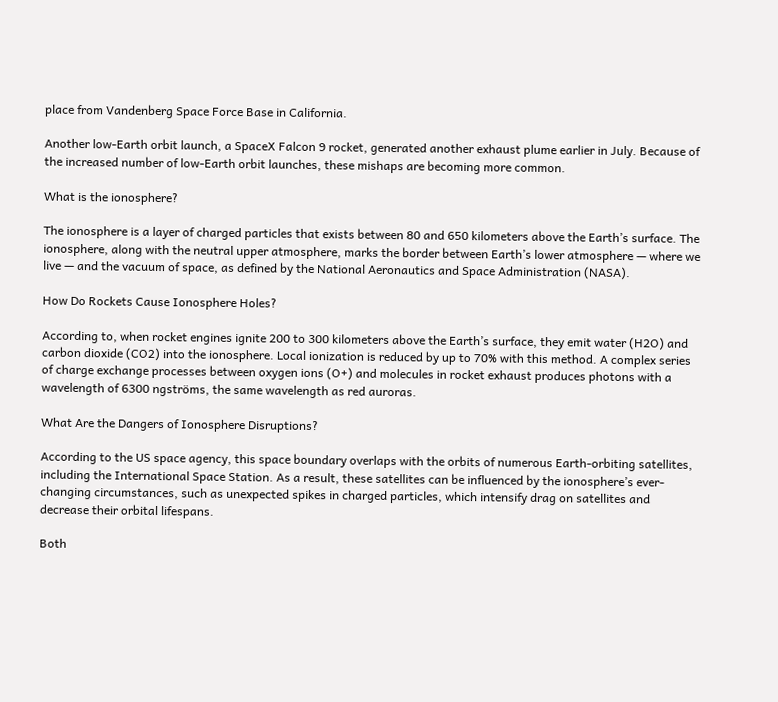place from Vandenberg Space Force Base in California.

Another low-Earth orbit launch, a SpaceX Falcon 9 rocket, generated another exhaust plume earlier in July. Because of the increased number of low-Earth orbit launches, these mishaps are becoming more common.

What is the ionosphere?

The ionosphere is a layer of charged particles that exists between 80 and 650 kilometers above the Earth’s surface. The ionosphere, along with the neutral upper atmosphere, marks the border between Earth’s lower atmosphere — where we live — and the vacuum of space, as defined by the National Aeronautics and Space Administration (NASA).

How Do Rockets Cause Ionosphere Holes?

According to, when rocket engines ignite 200 to 300 kilometers above the Earth’s surface, they emit water (H2O) and carbon dioxide (CO2) into the ionosphere. Local ionization is reduced by up to 70% with this method. A complex series of charge exchange processes between oxygen ions (O+) and molecules in rocket exhaust produces photons with a wavelength of 6300 ngströms, the same wavelength as red auroras.

What Are the Dangers of Ionosphere Disruptions?

According to the US space agency, this space boundary overlaps with the orbits of numerous Earth-orbiting satellites, including the International Space Station. As a result, these satellites can be influenced by the ionosphere’s ever-changing circumstances, such as unexpected spikes in charged particles, which intensify drag on satellites and decrease their orbital lifespans.

Both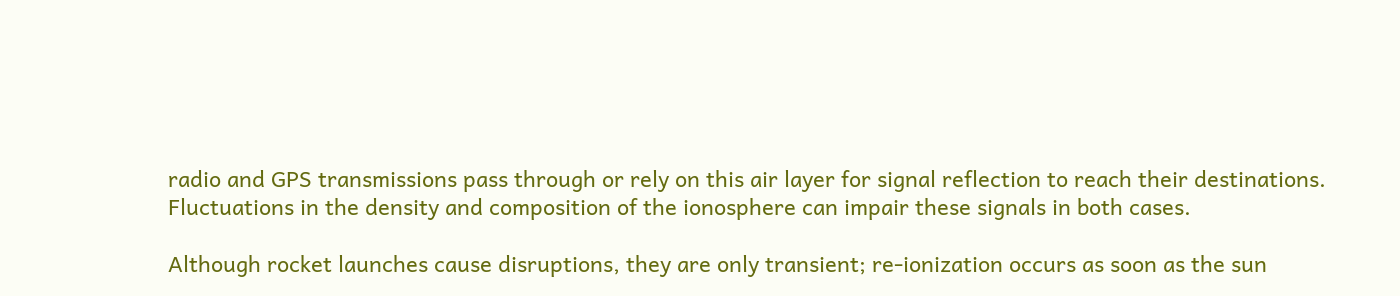radio and GPS transmissions pass through or rely on this air layer for signal reflection to reach their destinations. Fluctuations in the density and composition of the ionosphere can impair these signals in both cases.

Although rocket launches cause disruptions, they are only transient; re-ionization occurs as soon as the sun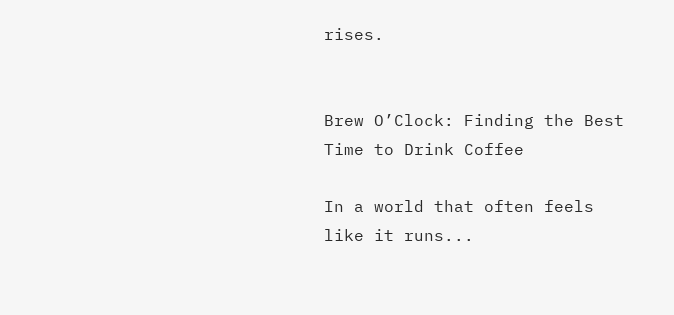rises.


Brew O’Clock: Finding the Best Time to Drink Coffee

In a world that often feels like it runs...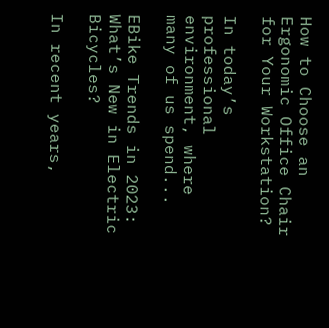How to Choose an Ergonomic Office Chair for Your Workstation?

In today’s professional environment, where many of us spend...

EBike Trends in 2023: What’s New in Electric Bicycles?

In recent years,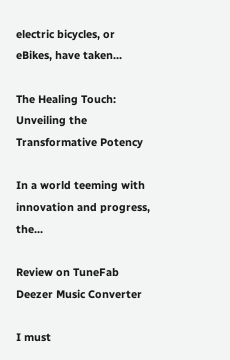electric bicycles, or eBikes, have taken...

The Healing Touch: Unveiling the Transformative Potency

In a world teeming with innovation and progress, the...

Review on TuneFab Deezer Music Converter

I must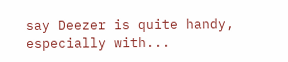say Deezer is quite handy, especially with...